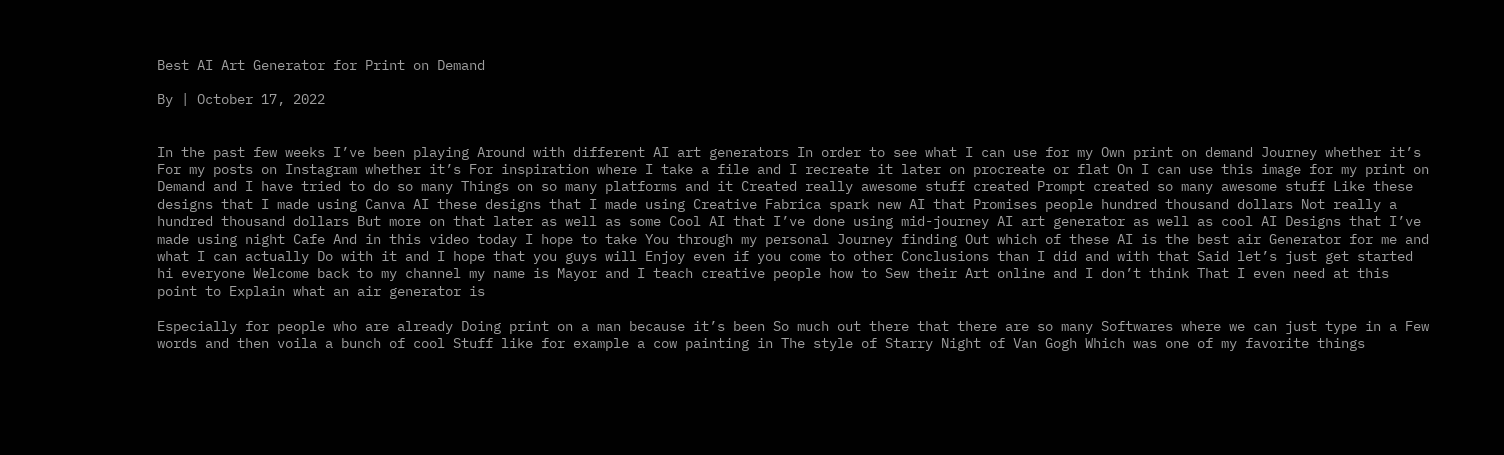Best AI Art Generator for Print on Demand

By | October 17, 2022


In the past few weeks I’ve been playing Around with different AI art generators In order to see what I can use for my Own print on demand Journey whether it’s For my posts on Instagram whether it’s For inspiration where I take a file and I recreate it later on procreate or flat On I can use this image for my print on Demand and I have tried to do so many Things on so many platforms and it Created really awesome stuff created Prompt created so many awesome stuff Like these designs that I made using Canva AI these designs that I made using Creative Fabrica spark new AI that Promises people hundred thousand dollars Not really a hundred thousand dollars But more on that later as well as some Cool AI that I’ve done using mid-journey AI art generator as well as cool AI Designs that I’ve made using night Cafe And in this video today I hope to take You through my personal Journey finding Out which of these AI is the best air Generator for me and what I can actually Do with it and I hope that you guys will Enjoy even if you come to other Conclusions than I did and with that Said let’s just get started hi everyone Welcome back to my channel my name is Mayor and I teach creative people how to Sew their Art online and I don’t think That I even need at this point to Explain what an air generator is

Especially for people who are already Doing print on a man because it’s been So much out there that there are so many Softwares where we can just type in a Few words and then voila a bunch of cool Stuff like for example a cow painting in The style of Starry Night of Van Gogh Which was one of my favorite things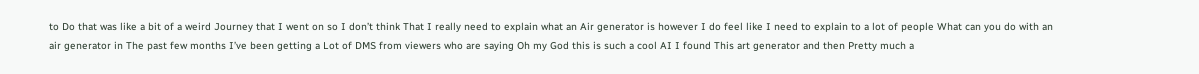to Do that was like a bit of a weird Journey that I went on so I don’t think That I really need to explain what an Air generator is however I do feel like I need to explain to a lot of people What can you do with an air generator in The past few months I’ve been getting a Lot of DMS from viewers who are saying Oh my God this is such a cool AI I found This art generator and then Pretty much a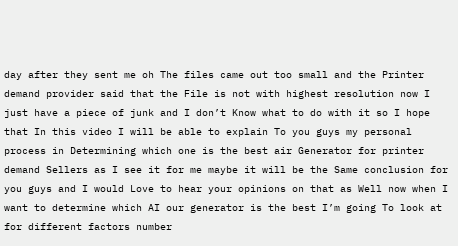day after they sent me oh The files came out too small and the Printer demand provider said that the File is not with highest resolution now I just have a piece of junk and I don’t Know what to do with it so I hope that In this video I will be able to explain To you guys my personal process in Determining which one is the best air Generator for printer demand Sellers as I see it for me maybe it will be the Same conclusion for you guys and I would Love to hear your opinions on that as Well now when I want to determine which AI our generator is the best I’m going To look at for different factors number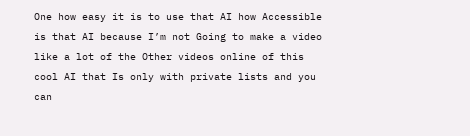One how easy it is to use that AI how Accessible is that AI because I’m not Going to make a video like a lot of the Other videos online of this cool AI that Is only with private lists and you can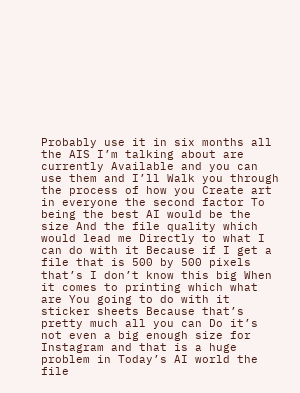Probably use it in six months all the AIS I’m talking about are currently Available and you can use them and I’ll Walk you through the process of how you Create art in everyone the second factor To being the best AI would be the size And the file quality which would lead me Directly to what I can do with it Because if I get a file that is 500 by 500 pixels that’s I don’t know this big When it comes to printing which what are You going to do with it sticker sheets Because that’s pretty much all you can Do it’s not even a big enough size for Instagram and that is a huge problem in Today’s AI world the file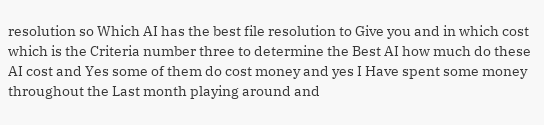resolution so Which AI has the best file resolution to Give you and in which cost which is the Criteria number three to determine the Best AI how much do these AI cost and Yes some of them do cost money and yes I Have spent some money throughout the Last month playing around and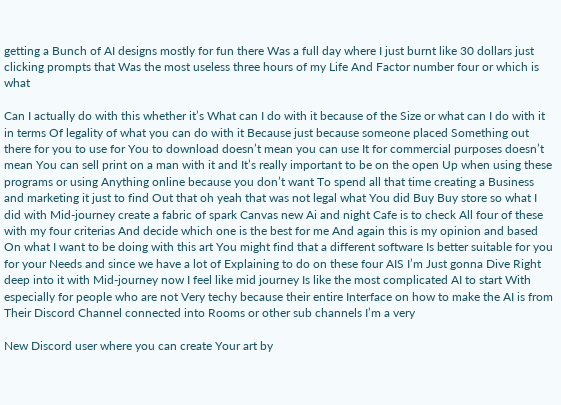getting a Bunch of AI designs mostly for fun there Was a full day where I just burnt like 30 dollars just clicking prompts that Was the most useless three hours of my Life And Factor number four or which is what

Can I actually do with this whether it’s What can I do with it because of the Size or what can I do with it in terms Of legality of what you can do with it Because just because someone placed Something out there for you to use for You to download doesn’t mean you can use It for commercial purposes doesn’t mean You can sell print on a man with it and It’s really important to be on the open Up when using these programs or using Anything online because you don’t want To spend all that time creating a Business and marketing it just to find Out that oh yeah that was not legal what You did Buy Buy store so what I did with Mid-journey create a fabric of spark Canvas new Ai and night Cafe is to check All four of these with my four criterias And decide which one is the best for me And again this is my opinion and based On what I want to be doing with this art You might find that a different software Is better suitable for you for your Needs and since we have a lot of Explaining to do on these four AIS I’m Just gonna Dive Right deep into it with Mid-journey now I feel like mid journey Is like the most complicated AI to start With especially for people who are not Very techy because their entire Interface on how to make the AI is from Their Discord Channel connected into Rooms or other sub channels I’m a very

New Discord user where you can create Your art by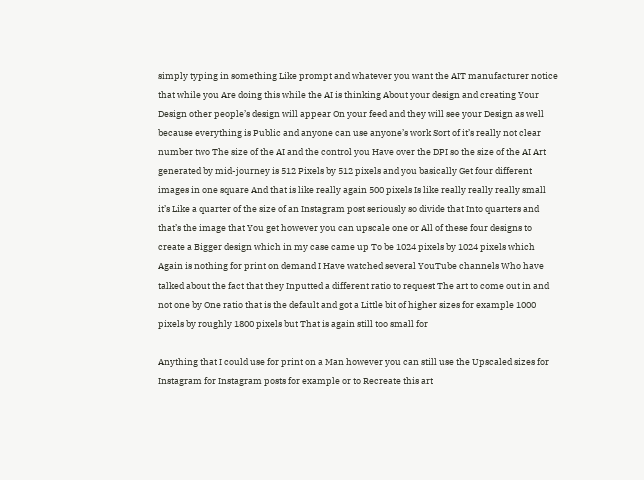simply typing in something Like prompt and whatever you want the AIT manufacturer notice that while you Are doing this while the AI is thinking About your design and creating Your Design other people’s design will appear On your feed and they will see your Design as well because everything is Public and anyone can use anyone’s work Sort of it’s really not clear number two The size of the AI and the control you Have over the DPI so the size of the AI Art generated by mid-journey is 512 Pixels by 512 pixels and you basically Get four different images in one square And that is like really again 500 pixels Is like really really really small it’s Like a quarter of the size of an Instagram post seriously so divide that Into quarters and that’s the image that You get however you can upscale one or All of these four designs to create a Bigger design which in my case came up To be 1024 pixels by 1024 pixels which Again is nothing for print on demand I Have watched several YouTube channels Who have talked about the fact that they Inputted a different ratio to request The art to come out in and not one by One ratio that is the default and got a Little bit of higher sizes for example 1000 pixels by roughly 1800 pixels but That is again still too small for

Anything that I could use for print on a Man however you can still use the Upscaled sizes for Instagram for Instagram posts for example or to Recreate this art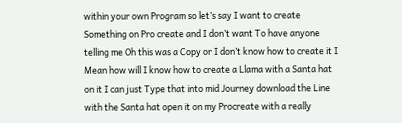within your own Program so let’s say I want to create Something on Pro create and I don’t want To have anyone telling me Oh this was a Copy or I don’t know how to create it I Mean how will I know how to create a Llama with a Santa hat on it I can just Type that into mid Journey download the Line with the Santa hat open it on my Procreate with a really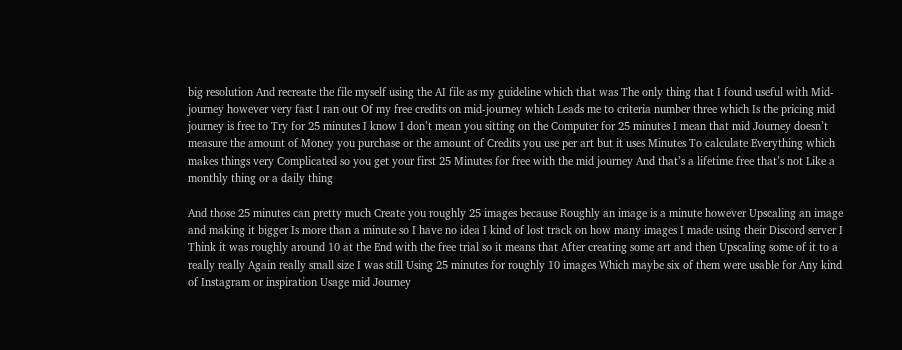big resolution And recreate the file myself using the AI file as my guideline which that was The only thing that I found useful with Mid-journey however very fast I ran out Of my free credits on mid-journey which Leads me to criteria number three which Is the pricing mid journey is free to Try for 25 minutes I know I don’t mean you sitting on the Computer for 25 minutes I mean that mid Journey doesn’t measure the amount of Money you purchase or the amount of Credits you use per art but it uses Minutes To calculate Everything which makes things very Complicated so you get your first 25 Minutes for free with the mid journey And that’s a lifetime free that’s not Like a monthly thing or a daily thing

And those 25 minutes can pretty much Create you roughly 25 images because Roughly an image is a minute however Upscaling an image and making it bigger Is more than a minute so I have no idea I kind of lost track on how many images I made using their Discord server I Think it was roughly around 10 at the End with the free trial so it means that After creating some art and then Upscaling some of it to a really really Again really small size I was still Using 25 minutes for roughly 10 images Which maybe six of them were usable for Any kind of Instagram or inspiration Usage mid Journey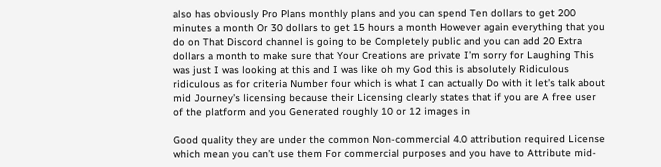also has obviously Pro Plans monthly plans and you can spend Ten dollars to get 200 minutes a month Or 30 dollars to get 15 hours a month However again everything that you do on That Discord channel is going to be Completely public and you can add 20 Extra dollars a month to make sure that Your Creations are private I’m sorry for Laughing This was just I was looking at this and I was like oh my God this is absolutely Ridiculous ridiculous as for criteria Number four which is what I can actually Do with it let’s talk about mid Journey’s licensing because their Licensing clearly states that if you are A free user of the platform and you Generated roughly 10 or 12 images in

Good quality they are under the common Non-commercial 4.0 attribution required License which mean you can’t use them For commercial purposes and you have to Attribute mid-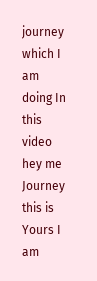journey which I am doing In this video hey me Journey this is Yours I am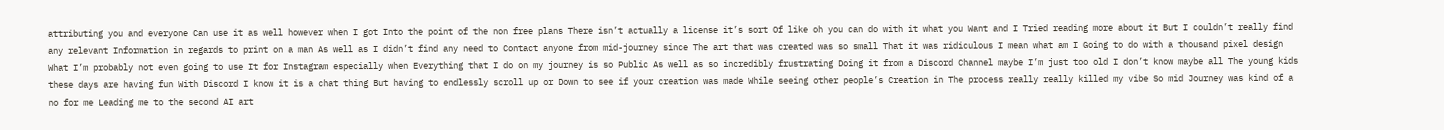attributing you and everyone Can use it as well however when I got Into the point of the non free plans There isn’t actually a license it’s sort Of like oh you can do with it what you Want and I Tried reading more about it But I couldn’t really find any relevant Information in regards to print on a man As well as I didn’t find any need to Contact anyone from mid-journey since The art that was created was so small That it was ridiculous I mean what am I Going to do with a thousand pixel design What I’m probably not even going to use It for Instagram especially when Everything that I do on my journey is so Public As well as so incredibly frustrating Doing it from a Discord Channel maybe I’m just too old I don’t know maybe all The young kids these days are having fun With Discord I know it is a chat thing But having to endlessly scroll up or Down to see if your creation was made While seeing other people’s Creation in The process really really killed my vibe So mid Journey was kind of a no for me Leading me to the second AI art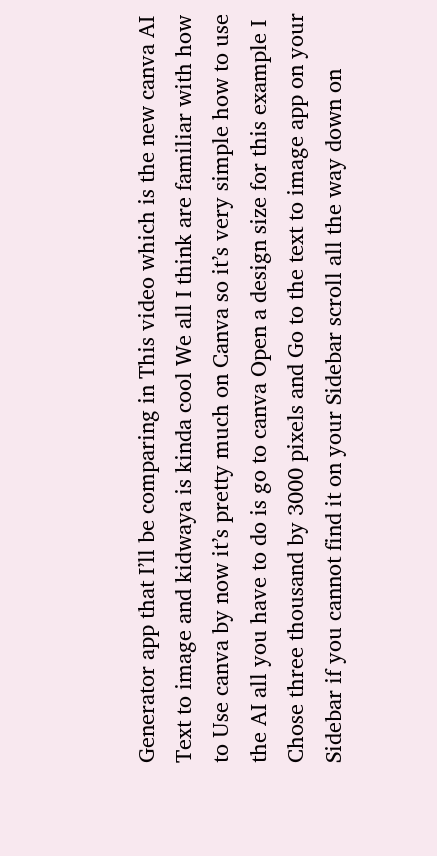Generator app that I’ll be comparing in This video which is the new canva AI Text to image and kidwaya is kinda cool We all I think are familiar with how to Use canva by now it’s pretty much on Canva so it’s very simple how to use the AI all you have to do is go to canva Open a design size for this example I Chose three thousand by 3000 pixels and Go to the text to image app on your Sidebar if you cannot find it on your Sidebar scroll all the way down on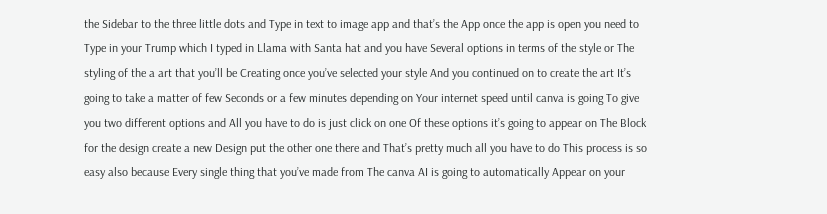the Sidebar to the three little dots and Type in text to image app and that’s the App once the app is open you need to Type in your Trump which I typed in Llama with Santa hat and you have Several options in terms of the style or The styling of the a art that you’ll be Creating once you’ve selected your style And you continued on to create the art It’s going to take a matter of few Seconds or a few minutes depending on Your internet speed until canva is going To give you two different options and All you have to do is just click on one Of these options it’s going to appear on The Block for the design create a new Design put the other one there and That’s pretty much all you have to do This process is so easy also because Every single thing that you’ve made from The canva AI is going to automatically Appear on your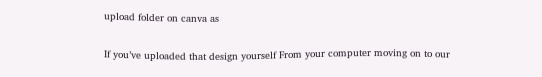upload folder on canva as

If you’ve uploaded that design yourself From your computer moving on to our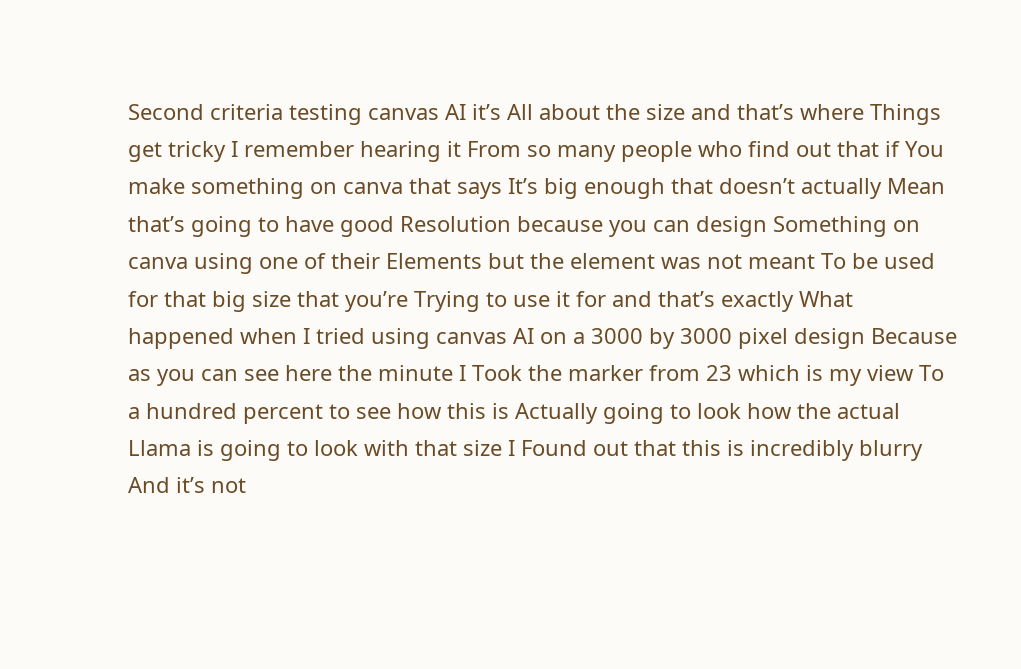Second criteria testing canvas AI it’s All about the size and that’s where Things get tricky I remember hearing it From so many people who find out that if You make something on canva that says It’s big enough that doesn’t actually Mean that’s going to have good Resolution because you can design Something on canva using one of their Elements but the element was not meant To be used for that big size that you’re Trying to use it for and that’s exactly What happened when I tried using canvas AI on a 3000 by 3000 pixel design Because as you can see here the minute I Took the marker from 23 which is my view To a hundred percent to see how this is Actually going to look how the actual Llama is going to look with that size I Found out that this is incredibly blurry And it’s not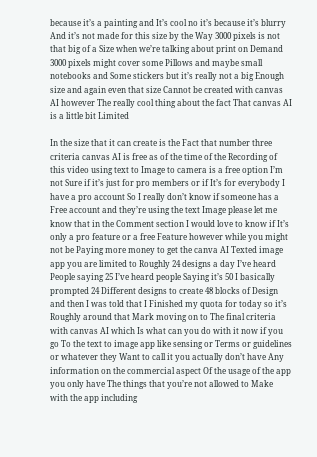because it’s a painting and It’s cool no it’s because it’s blurry And it’s not made for this size by the Way 3000 pixels is not that big of a Size when we’re talking about print on Demand 3000 pixels might cover some Pillows and maybe small notebooks and Some stickers but it’s really not a big Enough size and again even that size Cannot be created with canvas AI however The really cool thing about the fact That canvas AI is a little bit Limited

In the size that it can create is the Fact that number three criteria canvas AI is free as of the time of the Recording of this video using text to Image to camera is a free option I’m not Sure if it’s just for pro members or if It’s for everybody I have a pro account So I really don’t know if someone has a Free account and they’re using the text Image please let me know that in the Comment section I would love to know if It’s only a pro feature or a free Feature however while you might not be Paying more money to get the canva AI Texted image app you are limited to Roughly 24 designs a day I’ve heard People saying 25 I’ve heard people Saying it’s 50 I basically prompted 24 Different designs to create 48 blocks of Design and then I was told that I Finished my quota for today so it’s Roughly around that Mark moving on to The final criteria with canvas AI which Is what can you do with it now if you go To the text to image app like sensing or Terms or guidelines or whatever they Want to call it you actually don’t have Any information on the commercial aspect Of the usage of the app you only have The things that you’re not allowed to Make with the app including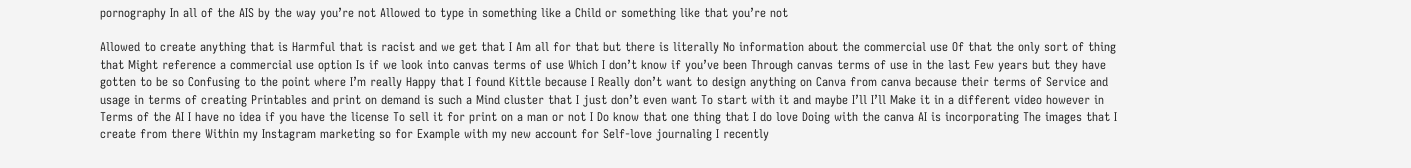pornography In all of the AIS by the way you’re not Allowed to type in something like a Child or something like that you’re not

Allowed to create anything that is Harmful that is racist and we get that I Am all for that but there is literally No information about the commercial use Of that the only sort of thing that Might reference a commercial use option Is if we look into canvas terms of use Which I don’t know if you’ve been Through canvas terms of use in the last Few years but they have gotten to be so Confusing to the point where I’m really Happy that I found Kittle because I Really don’t want to design anything on Canva from canva because their terms of Service and usage in terms of creating Printables and print on demand is such a Mind cluster that I just don’t even want To start with it and maybe I’ll I’ll Make it in a different video however in Terms of the AI I have no idea if you have the license To sell it for print on a man or not I Do know that one thing that I do love Doing with the canva AI is incorporating The images that I create from there Within my Instagram marketing so for Example with my new account for Self-love journaling I recently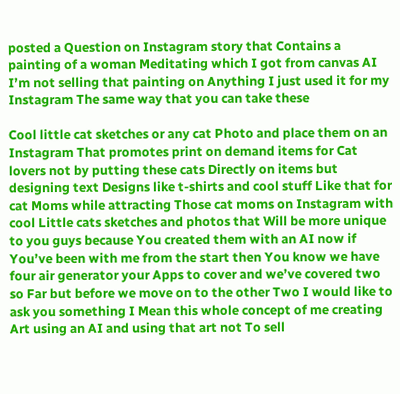posted a Question on Instagram story that Contains a painting of a woman Meditating which I got from canvas AI I’m not selling that painting on Anything I just used it for my Instagram The same way that you can take these

Cool little cat sketches or any cat Photo and place them on an Instagram That promotes print on demand items for Cat lovers not by putting these cats Directly on items but designing text Designs like t-shirts and cool stuff Like that for cat Moms while attracting Those cat moms on Instagram with cool Little cats sketches and photos that Will be more unique to you guys because You created them with an AI now if You’ve been with me from the start then You know we have four air generator your Apps to cover and we’ve covered two so Far but before we move on to the other Two I would like to ask you something I Mean this whole concept of me creating Art using an AI and using that art not To sell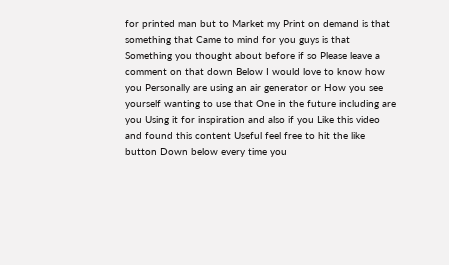for printed man but to Market my Print on demand is that something that Came to mind for you guys is that Something you thought about before if so Please leave a comment on that down Below I would love to know how you Personally are using an air generator or How you see yourself wanting to use that One in the future including are you Using it for inspiration and also if you Like this video and found this content Useful feel free to hit the like button Down below every time you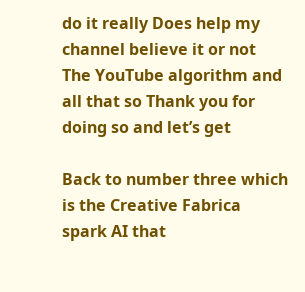do it really Does help my channel believe it or not The YouTube algorithm and all that so Thank you for doing so and let’s get

Back to number three which is the Creative Fabrica spark AI that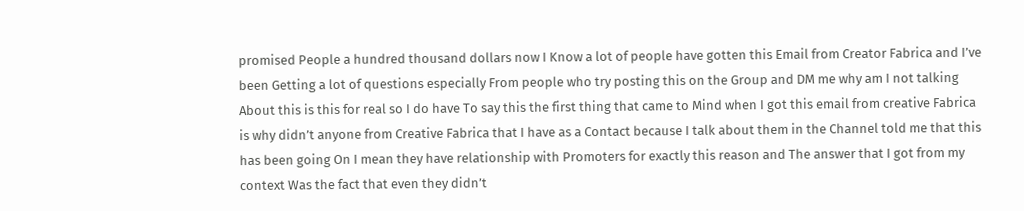promised People a hundred thousand dollars now I Know a lot of people have gotten this Email from Creator Fabrica and I’ve been Getting a lot of questions especially From people who try posting this on the Group and DM me why am I not talking About this is this for real so I do have To say this the first thing that came to Mind when I got this email from creative Fabrica is why didn’t anyone from Creative Fabrica that I have as a Contact because I talk about them in the Channel told me that this has been going On I mean they have relationship with Promoters for exactly this reason and The answer that I got from my context Was the fact that even they didn’t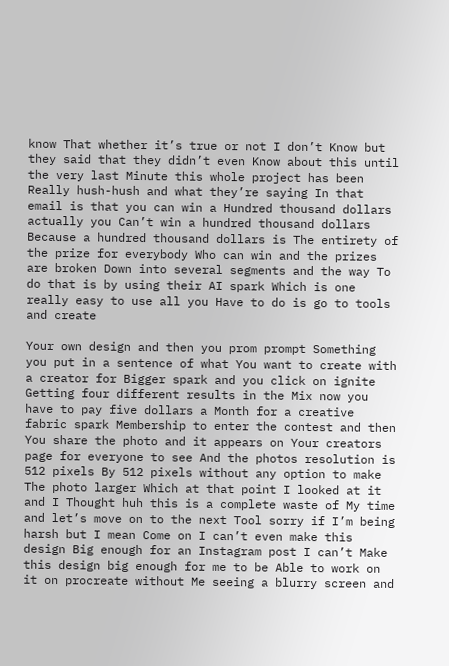know That whether it’s true or not I don’t Know but they said that they didn’t even Know about this until the very last Minute this whole project has been Really hush-hush and what they’re saying In that email is that you can win a Hundred thousand dollars actually you Can’t win a hundred thousand dollars Because a hundred thousand dollars is The entirety of the prize for everybody Who can win and the prizes are broken Down into several segments and the way To do that is by using their AI spark Which is one really easy to use all you Have to do is go to tools and create

Your own design and then you prom prompt Something you put in a sentence of what You want to create with a creator for Bigger spark and you click on ignite Getting four different results in the Mix now you have to pay five dollars a Month for a creative fabric spark Membership to enter the contest and then You share the photo and it appears on Your creators page for everyone to see And the photos resolution is 512 pixels By 512 pixels without any option to make The photo larger Which at that point I looked at it and I Thought huh this is a complete waste of My time and let’s move on to the next Tool sorry if I’m being harsh but I mean Come on I can’t even make this design Big enough for an Instagram post I can’t Make this design big enough for me to be Able to work on it on procreate without Me seeing a blurry screen and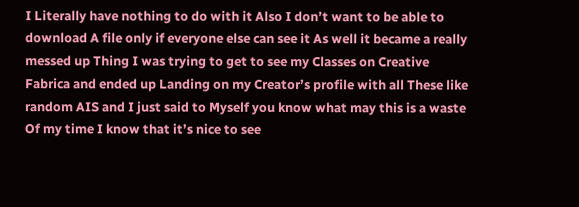I Literally have nothing to do with it Also I don’t want to be able to download A file only if everyone else can see it As well it became a really messed up Thing I was trying to get to see my Classes on Creative Fabrica and ended up Landing on my Creator’s profile with all These like random AIS and I just said to Myself you know what may this is a waste Of my time I know that it’s nice to see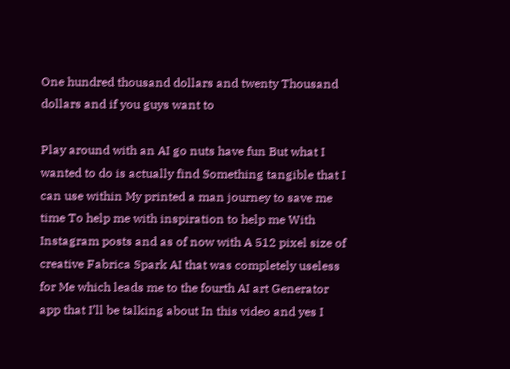One hundred thousand dollars and twenty Thousand dollars and if you guys want to

Play around with an AI go nuts have fun But what I wanted to do is actually find Something tangible that I can use within My printed a man journey to save me time To help me with inspiration to help me With Instagram posts and as of now with A 512 pixel size of creative Fabrica Spark AI that was completely useless for Me which leads me to the fourth AI art Generator app that I’ll be talking about In this video and yes I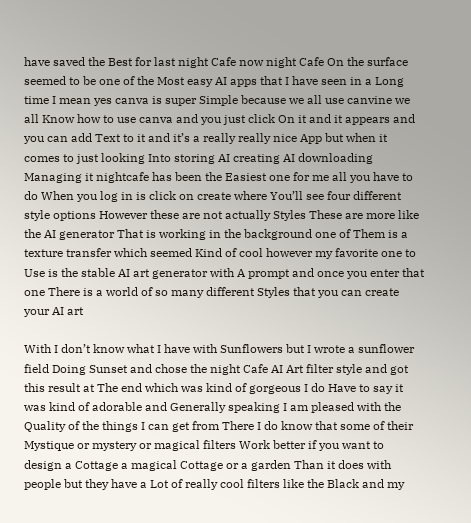have saved the Best for last night Cafe now night Cafe On the surface seemed to be one of the Most easy AI apps that I have seen in a Long time I mean yes canva is super Simple because we all use canvine we all Know how to use canva and you just click On it and it appears and you can add Text to it and it’s a really really nice App but when it comes to just looking Into storing AI creating AI downloading Managing it nightcafe has been the Easiest one for me all you have to do When you log in is click on create where You’ll see four different style options However these are not actually Styles These are more like the AI generator That is working in the background one of Them is a texture transfer which seemed Kind of cool however my favorite one to Use is the stable AI art generator with A prompt and once you enter that one There is a world of so many different Styles that you can create your AI art

With I don’t know what I have with Sunflowers but I wrote a sunflower field Doing Sunset and chose the night Cafe AI Art filter style and got this result at The end which was kind of gorgeous I do Have to say it was kind of adorable and Generally speaking I am pleased with the Quality of the things I can get from There I do know that some of their Mystique or mystery or magical filters Work better if you want to design a Cottage a magical Cottage or a garden Than it does with people but they have a Lot of really cool filters like the Black and my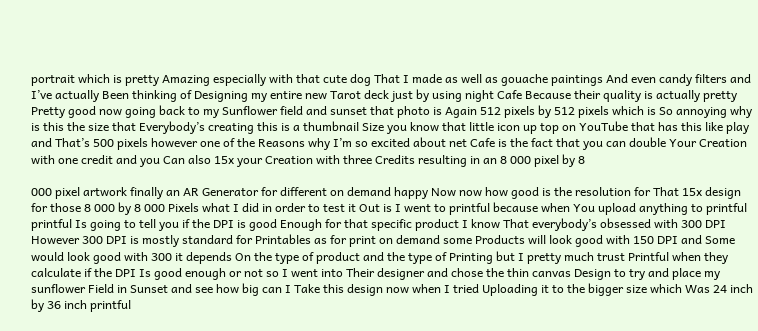portrait which is pretty Amazing especially with that cute dog That I made as well as gouache paintings And even candy filters and I’ve actually Been thinking of Designing my entire new Tarot deck just by using night Cafe Because their quality is actually pretty Pretty good now going back to my Sunflower field and sunset that photo is Again 512 pixels by 512 pixels which is So annoying why is this the size that Everybody’s creating this is a thumbnail Size you know that little icon up top on YouTube that has this like play and That’s 500 pixels however one of the Reasons why I’m so excited about net Cafe is the fact that you can double Your Creation with one credit and you Can also 15x your Creation with three Credits resulting in an 8 000 pixel by 8

000 pixel artwork finally an AR Generator for different on demand happy Now now how good is the resolution for That 15x design for those 8 000 by 8 000 Pixels what I did in order to test it Out is I went to printful because when You upload anything to printful printful Is going to tell you if the DPI is good Enough for that specific product I know That everybody’s obsessed with 300 DPI However 300 DPI is mostly standard for Printables as for print on demand some Products will look good with 150 DPI and Some would look good with 300 it depends On the type of product and the type of Printing but I pretty much trust Printful when they calculate if the DPI Is good enough or not so I went into Their designer and chose the thin canvas Design to try and place my sunflower Field in Sunset and see how big can I Take this design now when I tried Uploading it to the bigger size which Was 24 inch by 36 inch printful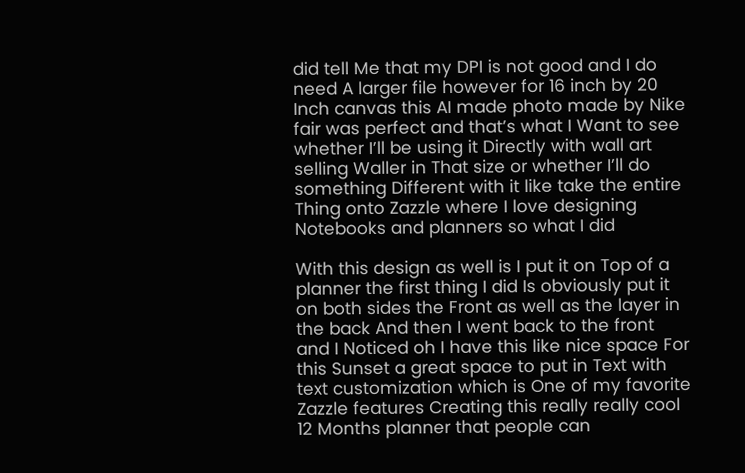did tell Me that my DPI is not good and I do need A larger file however for 16 inch by 20 Inch canvas this AI made photo made by Nike fair was perfect and that’s what I Want to see whether I’ll be using it Directly with wall art selling Waller in That size or whether I’ll do something Different with it like take the entire Thing onto Zazzle where I love designing Notebooks and planners so what I did

With this design as well is I put it on Top of a planner the first thing I did Is obviously put it on both sides the Front as well as the layer in the back And then I went back to the front and I Noticed oh I have this like nice space For this Sunset a great space to put in Text with text customization which is One of my favorite Zazzle features Creating this really really cool 12 Months planner that people can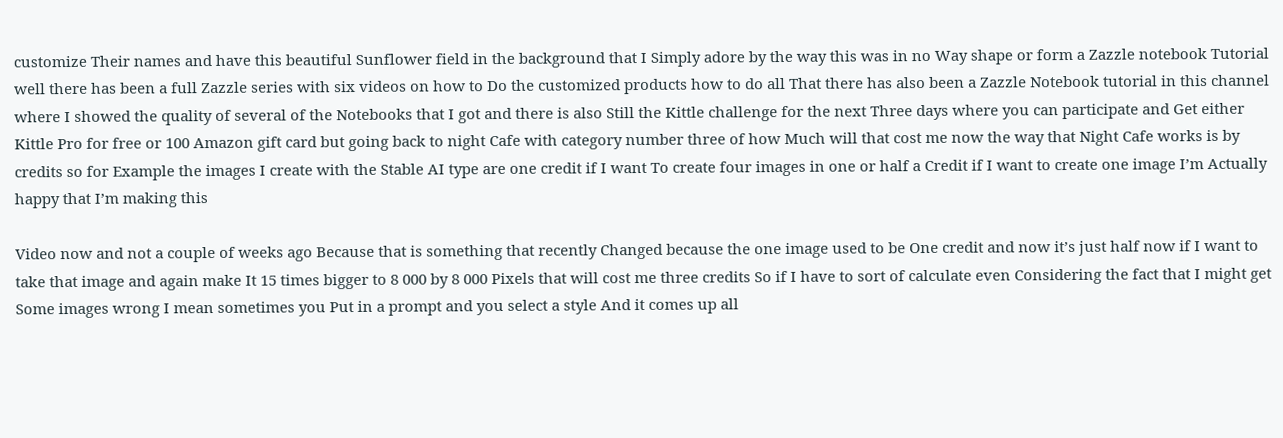customize Their names and have this beautiful Sunflower field in the background that I Simply adore by the way this was in no Way shape or form a Zazzle notebook Tutorial well there has been a full Zazzle series with six videos on how to Do the customized products how to do all That there has also been a Zazzle Notebook tutorial in this channel where I showed the quality of several of the Notebooks that I got and there is also Still the Kittle challenge for the next Three days where you can participate and Get either Kittle Pro for free or 100 Amazon gift card but going back to night Cafe with category number three of how Much will that cost me now the way that Night Cafe works is by credits so for Example the images I create with the Stable AI type are one credit if I want To create four images in one or half a Credit if I want to create one image I’m Actually happy that I’m making this

Video now and not a couple of weeks ago Because that is something that recently Changed because the one image used to be One credit and now it’s just half now if I want to take that image and again make It 15 times bigger to 8 000 by 8 000 Pixels that will cost me three credits So if I have to sort of calculate even Considering the fact that I might get Some images wrong I mean sometimes you Put in a prompt and you select a style And it comes up all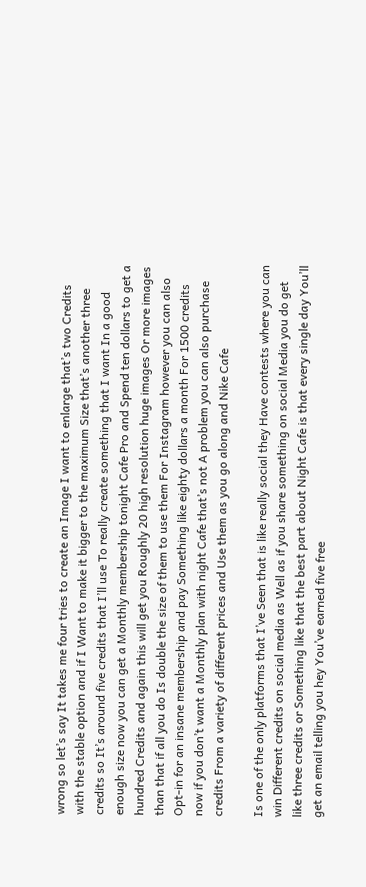wrong so let’s say It takes me four tries to create an Image I want to enlarge that’s two Credits with the stable option and if I Want to make it bigger to the maximum Size that’s another three credits so It’s around five credits that I’ll use To really create something that I want In a good enough size now you can get a Monthly membership tonight Cafe Pro and Spend ten dollars to get a hundred Credits and again this will get you Roughly 20 high resolution huge images Or more images than that if all you do Is double the size of them to use them For Instagram however you can also Opt-in for an insane membership and pay Something like eighty dollars a month For 1500 credits now if you don’t want a Monthly plan with night Cafe that’s not A problem you can also purchase credits From a variety of different prices and Use them as you go along and Nike Cafe

Is one of the only platforms that I’ve Seen that is like really social they Have contests where you can win Different credits on social media as Well as if you share something on social Media you do get like three credits or Something like that the best part about Night Cafe is that every single day You’ll get an email telling you hey You’ve earned five free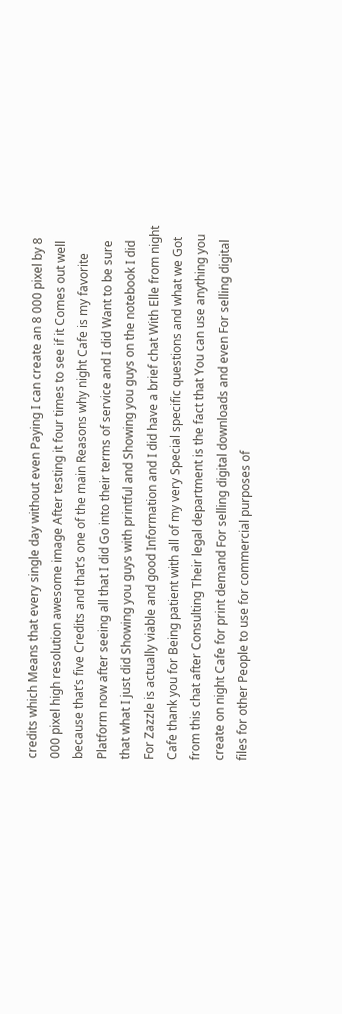credits which Means that every single day without even Paying I can create an 8 000 pixel by 8 000 pixel high resolution awesome image After testing it four times to see if it Comes out well because that’s five Credits and that’s one of the main Reasons why night Cafe is my favorite Platform now after seeing all that I did Go into their terms of service and I did Want to be sure that what I just did Showing you guys with printful and Showing you guys on the notebook I did For Zazzle is actually viable and good Information and I did have a brief chat With Elle from night Cafe thank you for Being patient with all of my very Special specific questions and what we Got from this chat after Consulting Their legal department is the fact that You can use anything you create on night Cafe for print demand For selling digital downloads and even For selling digital files for other People to use for commercial purposes of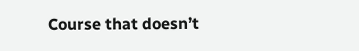Course that doesn’t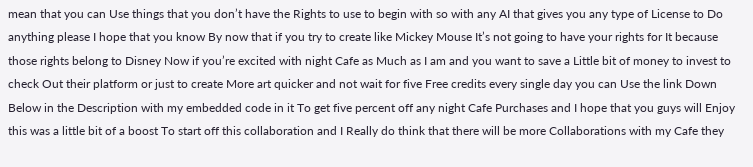mean that you can Use things that you don’t have the Rights to use to begin with so with any AI that gives you any type of License to Do anything please I hope that you know By now that if you try to create like Mickey Mouse It’s not going to have your rights for It because those rights belong to Disney Now if you’re excited with night Cafe as Much as I am and you want to save a Little bit of money to invest to check Out their platform or just to create More art quicker and not wait for five Free credits every single day you can Use the link Down Below in the Description with my embedded code in it To get five percent off any night Cafe Purchases and I hope that you guys will Enjoy this was a little bit of a boost To start off this collaboration and I Really do think that there will be more Collaborations with my Cafe they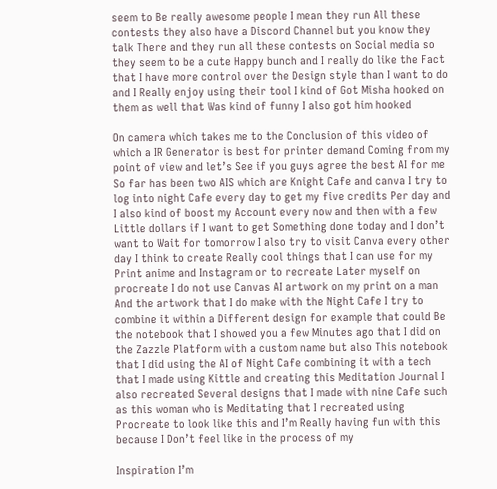seem to Be really awesome people I mean they run All these contests they also have a Discord Channel but you know they talk There and they run all these contests on Social media so they seem to be a cute Happy bunch and I really do like the Fact that I have more control over the Design style than I want to do and I Really enjoy using their tool I kind of Got Misha hooked on them as well that Was kind of funny I also got him hooked

On camera which takes me to the Conclusion of this video of which a IR Generator is best for printer demand Coming from my point of view and let’s See if you guys agree the best AI for me So far has been two AIS which are Knight Cafe and canva I try to log into night Cafe every day to get my five credits Per day and I also kind of boost my Account every now and then with a few Little dollars if I want to get Something done today and I don’t want to Wait for tomorrow I also try to visit Canva every other day I think to create Really cool things that I can use for my Print anime and Instagram or to recreate Later myself on procreate I do not use Canvas AI artwork on my print on a man And the artwork that I do make with the Night Cafe I try to combine it within a Different design for example that could Be the notebook that I showed you a few Minutes ago that I did on the Zazzle Platform with a custom name but also This notebook that I did using the AI of Night Cafe combining it with a tech that I made using Kittle and creating this Meditation Journal I also recreated Several designs that I made with nine Cafe such as this woman who is Meditating that I recreated using Procreate to look like this and I’m Really having fun with this because I Don’t feel like in the process of my

Inspiration I’m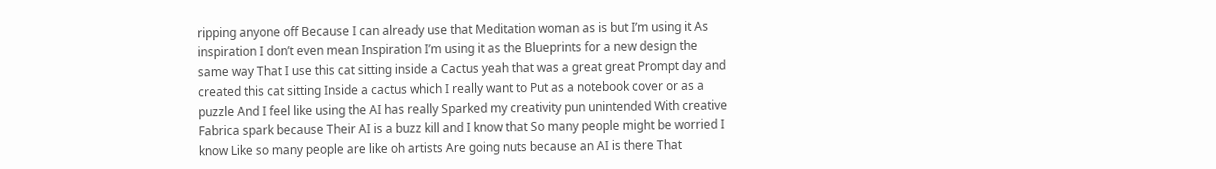ripping anyone off Because I can already use that Meditation woman as is but I’m using it As inspiration I don’t even mean Inspiration I’m using it as the Blueprints for a new design the same way That I use this cat sitting inside a Cactus yeah that was a great great Prompt day and created this cat sitting Inside a cactus which I really want to Put as a notebook cover or as a puzzle And I feel like using the AI has really Sparked my creativity pun unintended With creative Fabrica spark because Their AI is a buzz kill and I know that So many people might be worried I know Like so many people are like oh artists Are going nuts because an AI is there That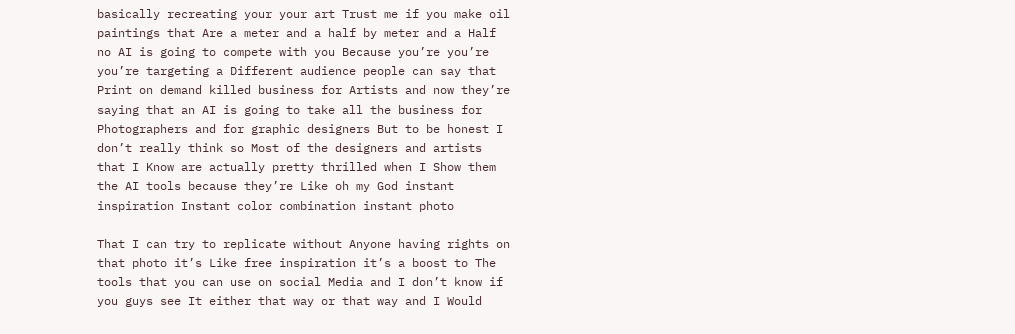basically recreating your your art Trust me if you make oil paintings that Are a meter and a half by meter and a Half no AI is going to compete with you Because you’re you’re you’re targeting a Different audience people can say that Print on demand killed business for Artists and now they’re saying that an AI is going to take all the business for Photographers and for graphic designers But to be honest I don’t really think so Most of the designers and artists that I Know are actually pretty thrilled when I Show them the AI tools because they’re Like oh my God instant inspiration Instant color combination instant photo

That I can try to replicate without Anyone having rights on that photo it’s Like free inspiration it’s a boost to The tools that you can use on social Media and I don’t know if you guys see It either that way or that way and I Would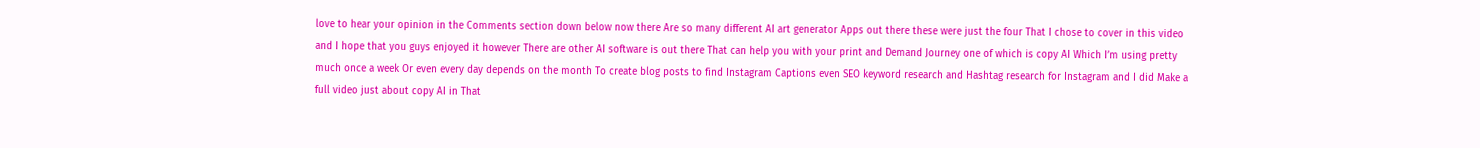love to hear your opinion in the Comments section down below now there Are so many different AI art generator Apps out there these were just the four That I chose to cover in this video and I hope that you guys enjoyed it however There are other AI software is out there That can help you with your print and Demand Journey one of which is copy AI Which I’m using pretty much once a week Or even every day depends on the month To create blog posts to find Instagram Captions even SEO keyword research and Hashtag research for Instagram and I did Make a full video just about copy AI in That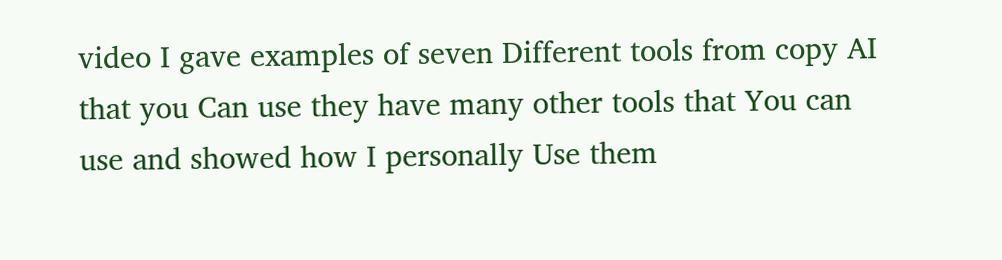video I gave examples of seven Different tools from copy AI that you Can use they have many other tools that You can use and showed how I personally Use them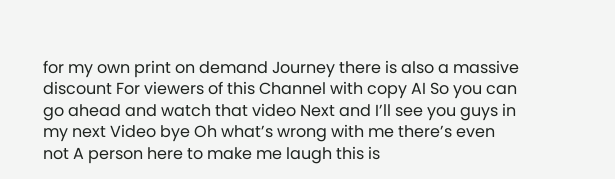for my own print on demand Journey there is also a massive discount For viewers of this Channel with copy AI So you can go ahead and watch that video Next and I’ll see you guys in my next Video bye Oh what’s wrong with me there’s even not A person here to make me laugh this is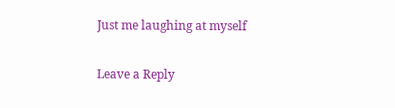Just me laughing at myself

Leave a Reply